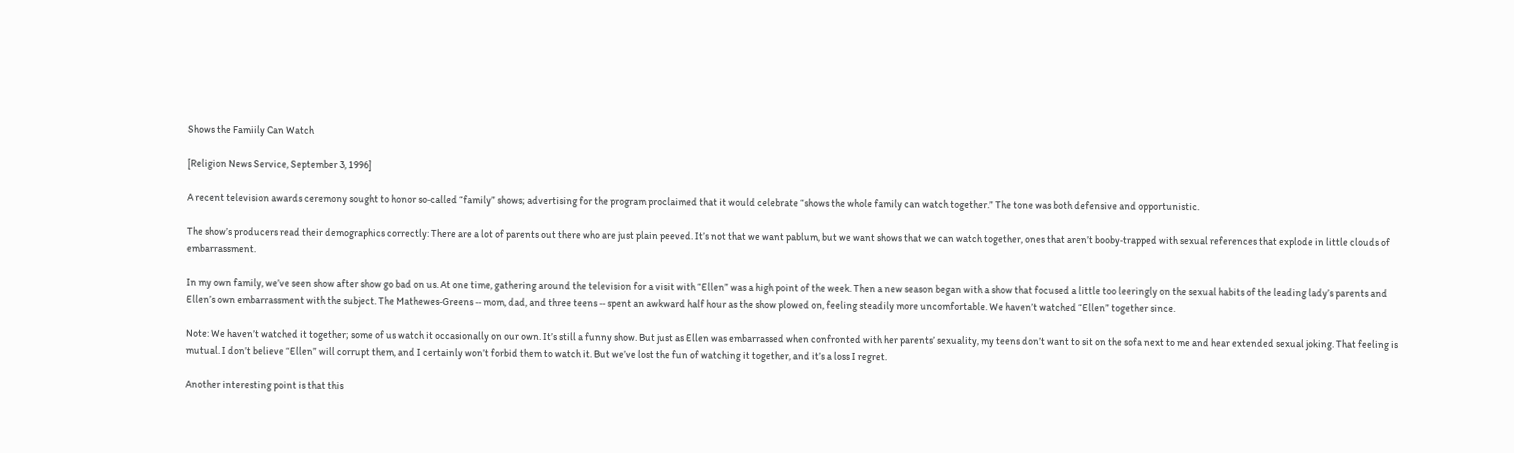Shows the Famiily Can Watch

[Religion News Service, September 3, 1996]

A recent television awards ceremony sought to honor so‑called “family” shows; advertising for the program proclaimed that it would celebrate “shows the whole family can watch together.” The tone was both defensive and opportunistic.

The show’s producers read their demographics correctly: There are a lot of parents out there who are just plain peeved. It’s not that we want pablum, but we want shows that we can watch together, ones that aren’t booby‑trapped with sexual references that explode in little clouds of embarrassment.

In my own family, we’ve seen show after show go bad on us. At one time, gathering around the television for a visit with “Ellen” was a high point of the week. Then a new season began with a show that focused a little too leeringly on the sexual habits of the leading lady’s parents and Ellen’s own embarrassment with the subject. The Mathewes‑Greens ‑‑ mom, dad, and three teens ‑‑ spent an awkward half hour as the show plowed on, feeling steadily more uncomfortable. We haven’t watched “Ellen” together since.

Note: We haven’t watched it together; some of us watch it occasionally on our own. It’s still a funny show. But just as Ellen was embarrassed when confronted with her parents’ sexuality, my teens don’t want to sit on the sofa next to me and hear extended sexual joking. That feeling is mutual. I don’t believe “Ellen” will corrupt them, and I certainly won’t forbid them to watch it. But we’ve lost the fun of watching it together, and it’s a loss I regret.

Another interesting point is that this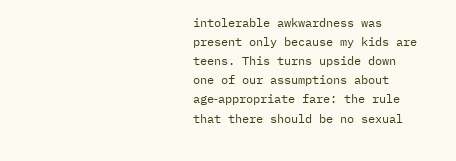intolerable awkwardness was present only because my kids are teens. This turns upside down one of our assumptions about age‑appropriate fare: the rule that there should be no sexual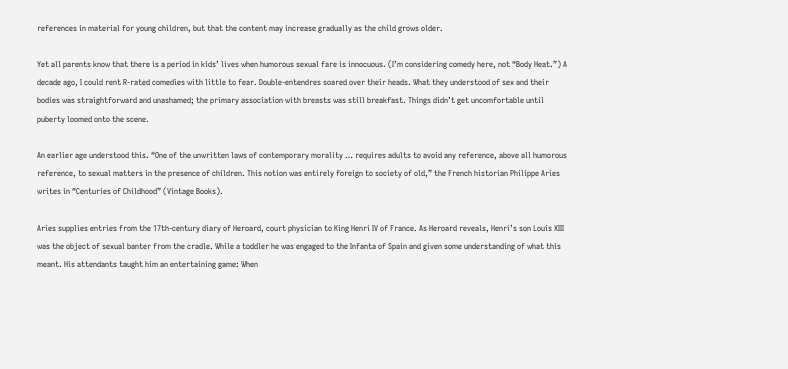references in material for young children, but that the content may increase gradually as the child grows older.

Yet all parents know that there is a period in kids’ lives when humorous sexual fare is innocuous. (I’m considering comedy here, not “Body Heat.”) A decade ago, I could rent R‑rated comedies with little to fear. Double‑entendres soared over their heads. What they understood of sex and their bodies was straightforward and unashamed; the primary association with breasts was still breakfast. Things didn’t get uncomfortable until puberty loomed onto the scene.

An earlier age understood this. “One of the unwritten laws of contemporary morality … requires adults to avoid any reference, above all humorous reference, to sexual matters in the presence of children. This notion was entirely foreign to society of old,” the French historian Philippe Aries writes in “Centuries of Childhood” (Vintage Books).

Aries supplies entries from the 17th‑century diary of Heroard, court physician to King Henri IV of France. As Heroard reveals, Henri’s son Louis XIII was the object of sexual banter from the cradle. While a toddler he was engaged to the Infanta of Spain and given some understanding of what this meant. His attendants taught him an entertaining game: When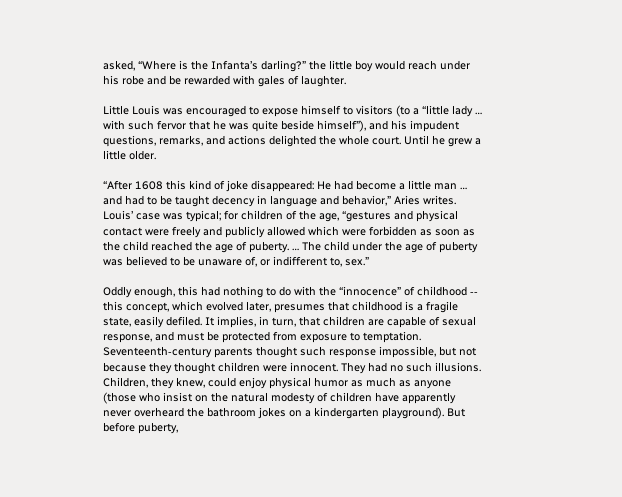asked, “Where is the Infanta’s darling?” the little boy would reach under his robe and be rewarded with gales of laughter.

Little Louis was encouraged to expose himself to visitors (to a “little lady … with such fervor that he was quite beside himself”), and his impudent questions, remarks, and actions delighted the whole court. Until he grew a little older.

“After 1608 this kind of joke disappeared: He had become a little man … and had to be taught decency in language and behavior,” Aries writes. Louis’ case was typical; for children of the age, “gestures and physical contact were freely and publicly allowed which were forbidden as soon as the child reached the age of puberty. … The child under the age of puberty was believed to be unaware of, or indifferent to, sex.”

Oddly enough, this had nothing to do with the “innocence” of childhood ‑‑ this concept, which evolved later, presumes that childhood is a fragile state, easily defiled. It implies, in turn, that children are capable of sexual response, and must be protected from exposure to temptation. Seventeenth‑century parents thought such response impossible, but not because they thought children were innocent. They had no such illusions. Children, they knew, could enjoy physical humor as much as anyone (those who insist on the natural modesty of children have apparently never overheard the bathroom jokes on a kindergarten playground). But before puberty,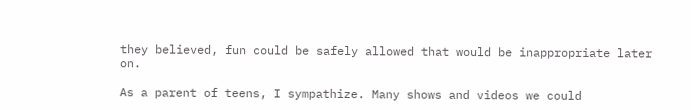they believed, fun could be safely allowed that would be inappropriate later on.

As a parent of teens, I sympathize. Many shows and videos we could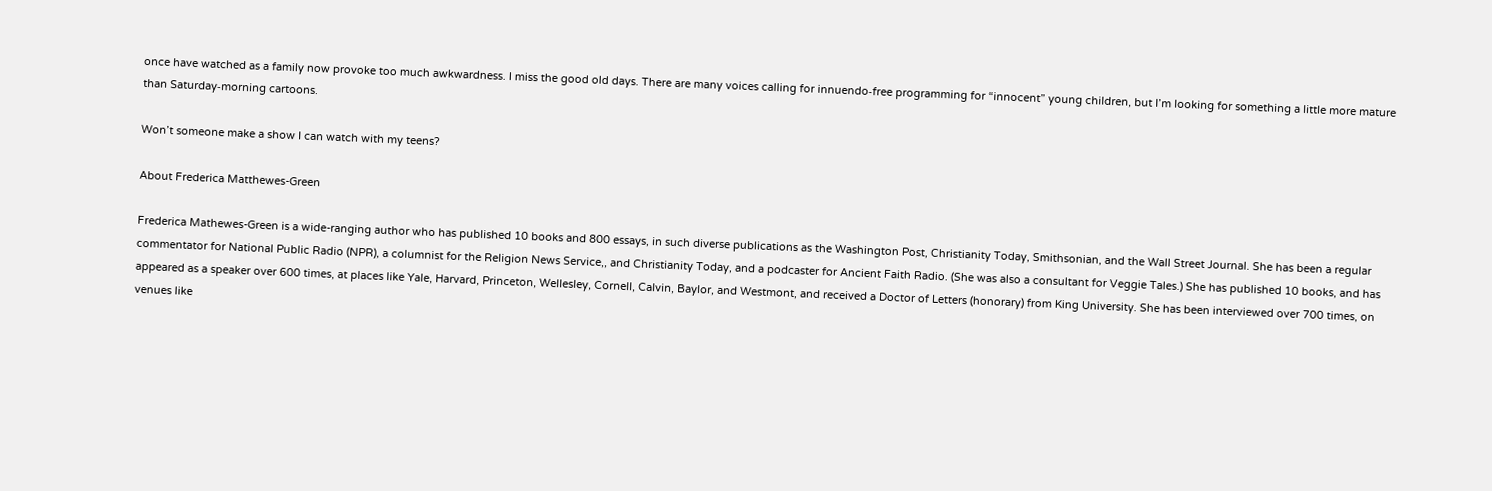once have watched as a family now provoke too much awkwardness. I miss the good old days. There are many voices calling for innuendo‑free programming for “innocent” young children, but I’m looking for something a little more mature than Saturday‑morning cartoons.

Won’t someone make a show I can watch with my teens?

About Frederica Matthewes-Green

Frederica Mathewes-Green is a wide-ranging author who has published 10 books and 800 essays, in such diverse publications as the Washington Post, Christianity Today, Smithsonian, and the Wall Street Journal. She has been a regular commentator for National Public Radio (NPR), a columnist for the Religion News Service,, and Christianity Today, and a podcaster for Ancient Faith Radio. (She was also a consultant for Veggie Tales.) She has published 10 books, and has appeared as a speaker over 600 times, at places like Yale, Harvard, Princeton, Wellesley, Cornell, Calvin, Baylor, and Westmont, and received a Doctor of Letters (honorary) from King University. She has been interviewed over 700 times, on venues like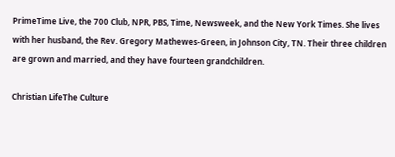PrimeTime Live, the 700 Club, NPR, PBS, Time, Newsweek, and the New York Times. She lives with her husband, the Rev. Gregory Mathewes-Green, in Johnson City, TN. Their three children are grown and married, and they have fourteen grandchildren.

Christian LifeThe Culture